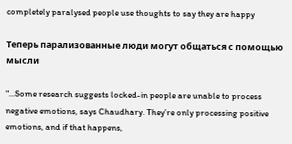completely paralysed people use thoughts to say they are happy

Теперь парализованные люди могут общаться с помощью мысли

"...Some research suggests locked-in people are unable to process negative emotions, says Chaudhary. They’re only processing positive emotions, and if that happens,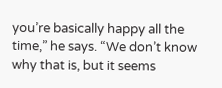you’re basically happy all the time,” he says. “We don’t know why that is, but it seems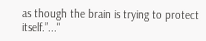as though the brain is trying to protect itself.”..."